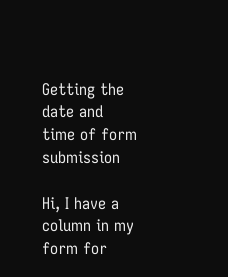Getting the date and time of form submission

Hi, I have a column in my form for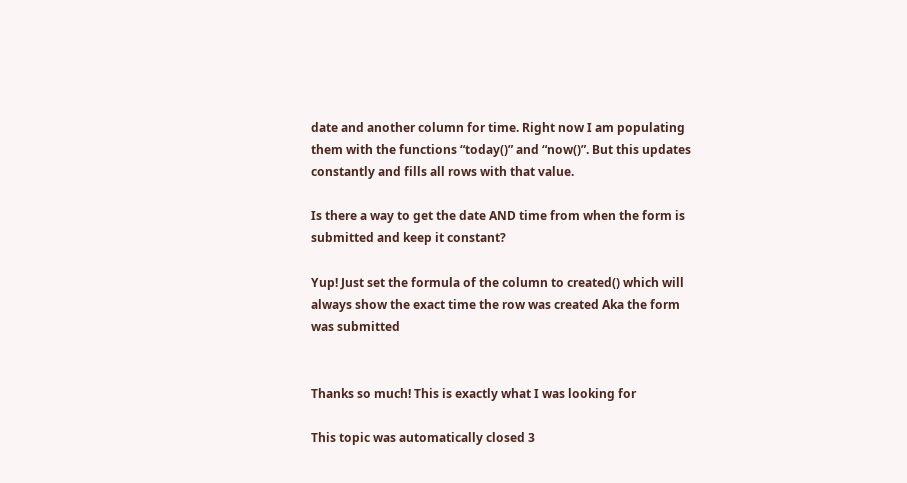date and another column for time. Right now I am populating them with the functions “today()” and “now()”. But this updates constantly and fills all rows with that value.

Is there a way to get the date AND time from when the form is submitted and keep it constant?

Yup! Just set the formula of the column to created() which will always show the exact time the row was created Aka the form was submitted


Thanks so much! This is exactly what I was looking for

This topic was automatically closed 3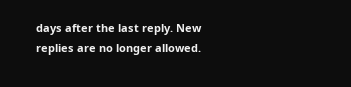days after the last reply. New replies are no longer allowed.